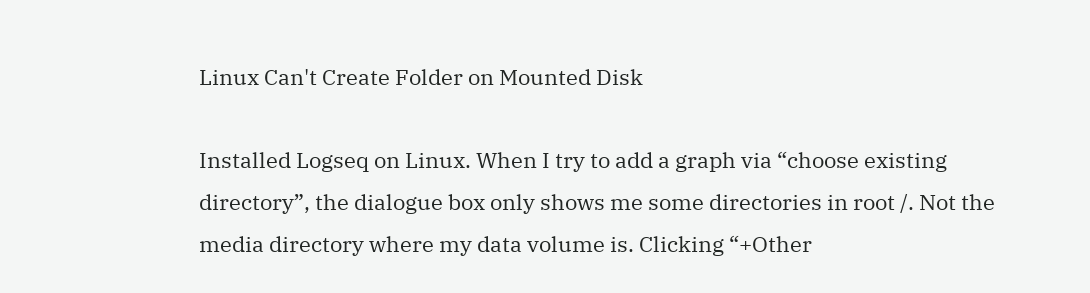Linux Can't Create Folder on Mounted Disk

Installed Logseq on Linux. When I try to add a graph via “choose existing directory”, the dialogue box only shows me some directories in root /. Not the media directory where my data volume is. Clicking “+Other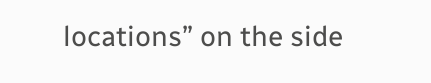locations” on the side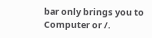bar only brings you to Computer or /.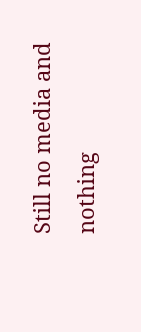Still no media and nothing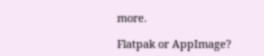more.

Flatpak or AppImage?